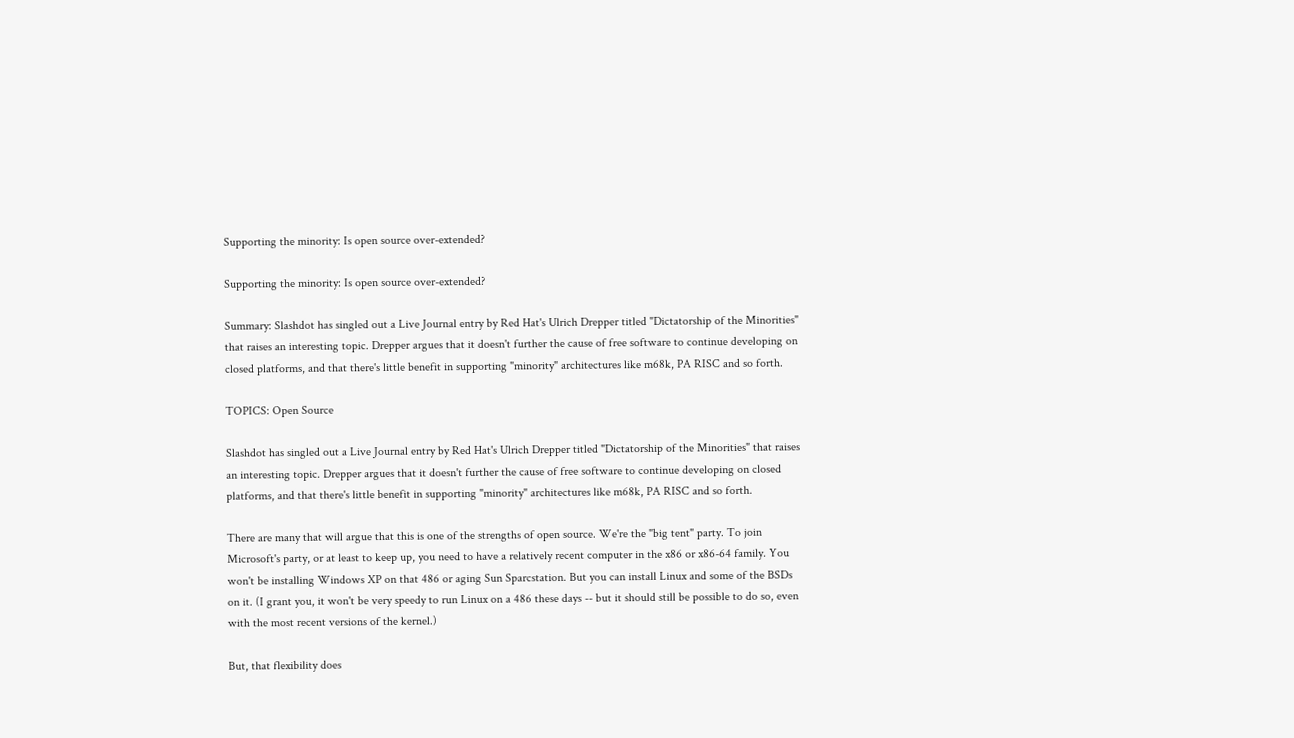Supporting the minority: Is open source over-extended?

Supporting the minority: Is open source over-extended?

Summary: Slashdot has singled out a Live Journal entry by Red Hat's Ulrich Drepper titled "Dictatorship of the Minorities" that raises an interesting topic. Drepper argues that it doesn't further the cause of free software to continue developing on closed platforms, and that there's little benefit in supporting "minority" architectures like m68k, PA RISC and so forth.

TOPICS: Open Source

Slashdot has singled out a Live Journal entry by Red Hat's Ulrich Drepper titled "Dictatorship of the Minorities" that raises an interesting topic. Drepper argues that it doesn't further the cause of free software to continue developing on closed platforms, and that there's little benefit in supporting "minority" architectures like m68k, PA RISC and so forth.

There are many that will argue that this is one of the strengths of open source. We're the "big tent" party. To join Microsoft's party, or at least to keep up, you need to have a relatively recent computer in the x86 or x86-64 family. You won't be installing Windows XP on that 486 or aging Sun Sparcstation. But you can install Linux and some of the BSDs on it. (I grant you, it won't be very speedy to run Linux on a 486 these days -- but it should still be possible to do so, even with the most recent versions of the kernel.)

But, that flexibility does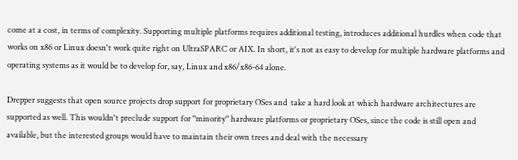come at a cost, in terms of complexity. Supporting multiple platforms requires additional testing, introduces additional hurdles when code that works on x86 or Linux doesn't work quite right on UltraSPARC or AIX. In short, it's not as easy to develop for multiple hardware platforms and operating systems as it would be to develop for, say, Linux and x86/x86-64 alone.

Drepper suggests that open source projects drop support for proprietary OSes and  take a hard look at which hardware architectures are supported as well. This wouldn't preclude support for "minority" hardware platforms or proprietary OSes, since the code is still open and available, but the interested groups would have to maintain their own trees and deal with the necessary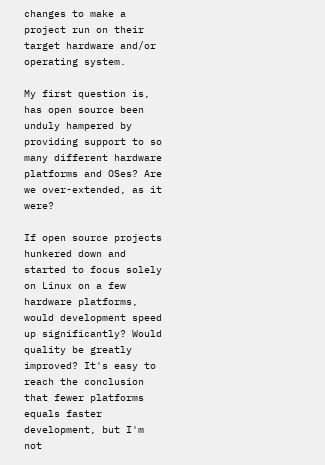changes to make a project run on their target hardware and/or operating system.

My first question is, has open source been unduly hampered by providing support to so many different hardware platforms and OSes? Are we over-extended, as it were?

If open source projects hunkered down and started to focus solely on Linux on a few hardware platforms, would development speed up significantly? Would quality be greatly improved? It's easy to reach the conclusion that fewer platforms equals faster development, but I'm not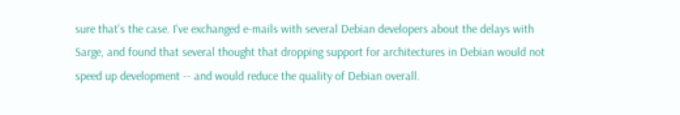sure that's the case. I've exchanged e-mails with several Debian developers about the delays with Sarge, and found that several thought that dropping support for architectures in Debian would not speed up development -- and would reduce the quality of Debian overall.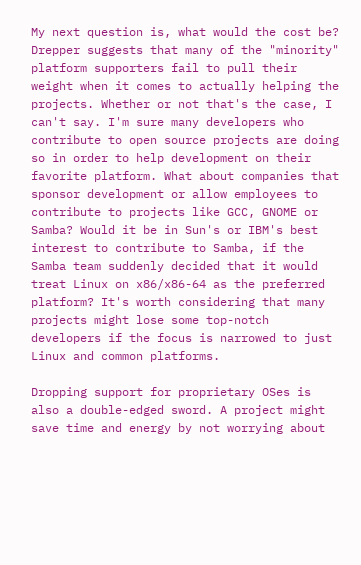My next question is, what would the cost be? Drepper suggests that many of the "minority" platform supporters fail to pull their weight when it comes to actually helping the projects. Whether or not that's the case, I can't say. I'm sure many developers who contribute to open source projects are doing so in order to help development on their favorite platform. What about companies that sponsor development or allow employees to contribute to projects like GCC, GNOME or Samba? Would it be in Sun's or IBM's best interest to contribute to Samba, if the Samba team suddenly decided that it would treat Linux on x86/x86-64 as the preferred platform? It's worth considering that many projects might lose some top-notch developers if the focus is narrowed to just Linux and common platforms.

Dropping support for proprietary OSes is also a double-edged sword. A project might save time and energy by not worrying about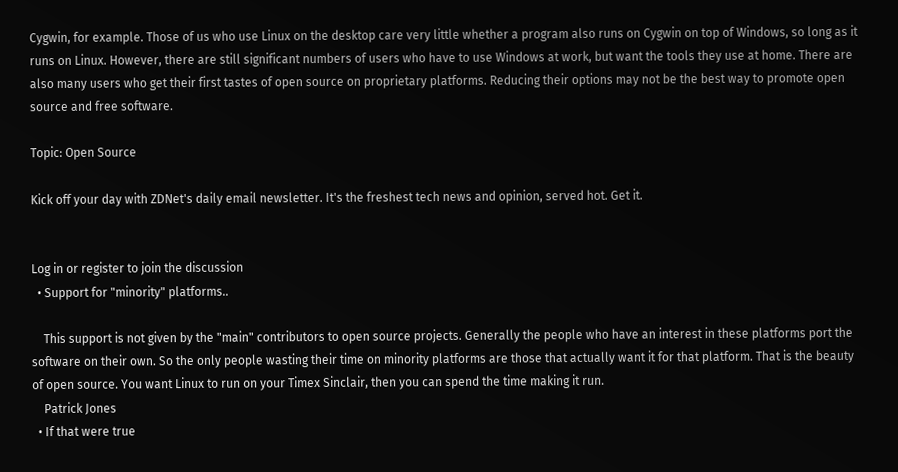Cygwin, for example. Those of us who use Linux on the desktop care very little whether a program also runs on Cygwin on top of Windows, so long as it runs on Linux. However, there are still significant numbers of users who have to use Windows at work, but want the tools they use at home. There are also many users who get their first tastes of open source on proprietary platforms. Reducing their options may not be the best way to promote open source and free software.

Topic: Open Source

Kick off your day with ZDNet's daily email newsletter. It's the freshest tech news and opinion, served hot. Get it.


Log in or register to join the discussion
  • Support for "minority" platforms..

    This support is not given by the "main" contributors to open source projects. Generally the people who have an interest in these platforms port the software on their own. So the only people wasting their time on minority platforms are those that actually want it for that platform. That is the beauty of open source. You want Linux to run on your Timex Sinclair, then you can spend the time making it run.
    Patrick Jones
  • If that were true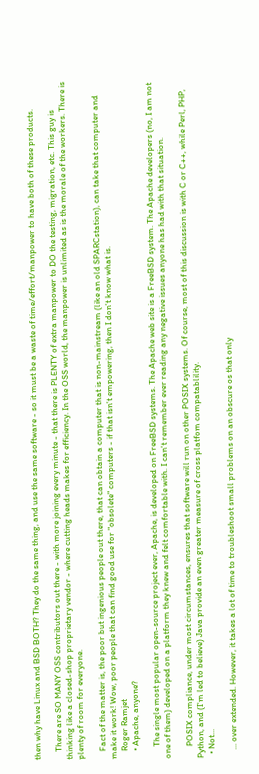then why have Linux and BSD BOTH? They do the same thing, and use the same software - so it must be a waste of time/effort/manpower to have both of these products.

    There are SO MANY OSS contributors out there - with more joining every minute - that there is PLENTY of extra manpower to DO the testing, migration, etc. This guy is thinking like a closed-shop proprietary vendor - where cutting heads makes for efficiency. In the OSS world, the manpower is unlimited as is the morale of the workers. There is plenty of room for everyone.

    Fact of the matter is, the poor but ingenious people out there, that can obtain a computer that is non-mainstream (like an old SPARCstation), can take that computer and make it work! Wow, poor people that can find good use for "obsolete" computers - if that isn't empowering, then I don't know what is.
    Roger Ramjet
    • Apache, anyone?

      The single most popular open-source project ever, Apache, is developed on FreeBSD systems. The Apache web site is a FreeBSD system. The Apache developers (no, I am not one of them) developed on a platform they knew and felt comfortable with. I can't remember ever reading any negative issues anyone has had with that situation.

      POSIX compliance, under most circumstances, ensures that software will run on other POSIX systems. Of course, most of this discussion is with C or C++, while Perl, PHP, Python, and (I'm led to believe) Java provide an even greater measure of cross platfom compatablility.
  • Not...

    ... over extended. However, it takes a lot of time to troubleshoot small problems on an obscure os that only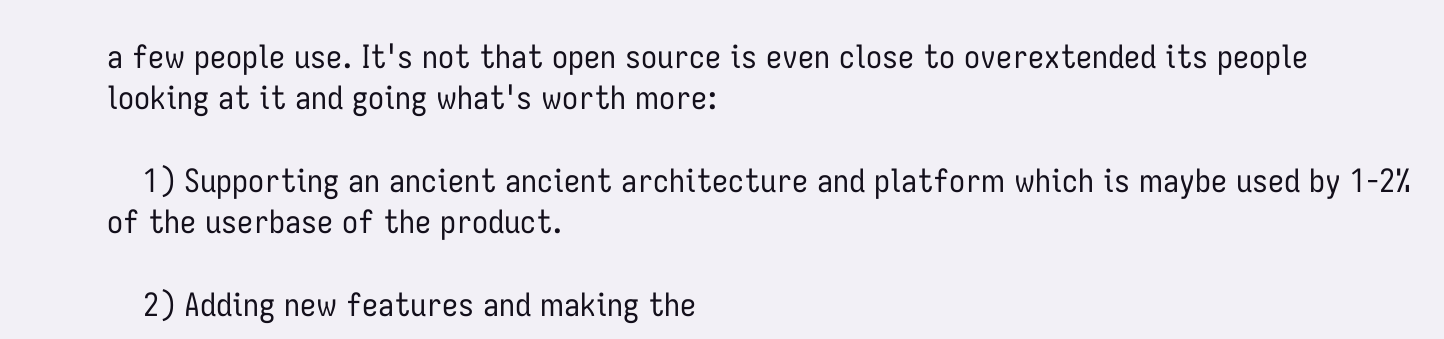a few people use. It's not that open source is even close to overextended its people looking at it and going what's worth more:

    1) Supporting an ancient ancient architecture and platform which is maybe used by 1-2% of the userbase of the product.

    2) Adding new features and making the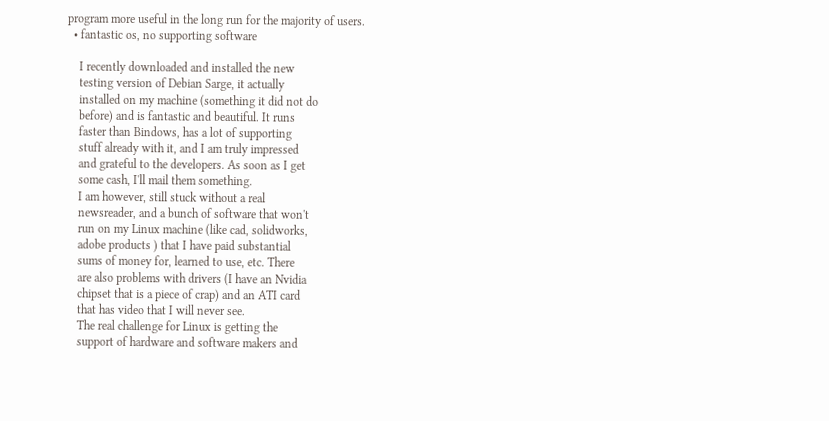program more useful in the long run for the majority of users.
  • fantastic os, no supporting software

    I recently downloaded and installed the new
    testing version of Debian Sarge, it actually
    installed on my machine (something it did not do
    before) and is fantastic and beautiful. It runs
    faster than Bindows, has a lot of supporting
    stuff already with it, and I am truly impressed
    and grateful to the developers. As soon as I get
    some cash, I'll mail them something.
    I am however, still stuck without a real
    newsreader, and a bunch of software that won't
    run on my Linux machine (like cad, solidworks,
    adobe products ) that I have paid substantial
    sums of money for, learned to use, etc. There
    are also problems with drivers (I have an Nvidia
    chipset that is a piece of crap) and an ATI card
    that has video that I will never see.
    The real challenge for Linux is getting the
    support of hardware and software makers and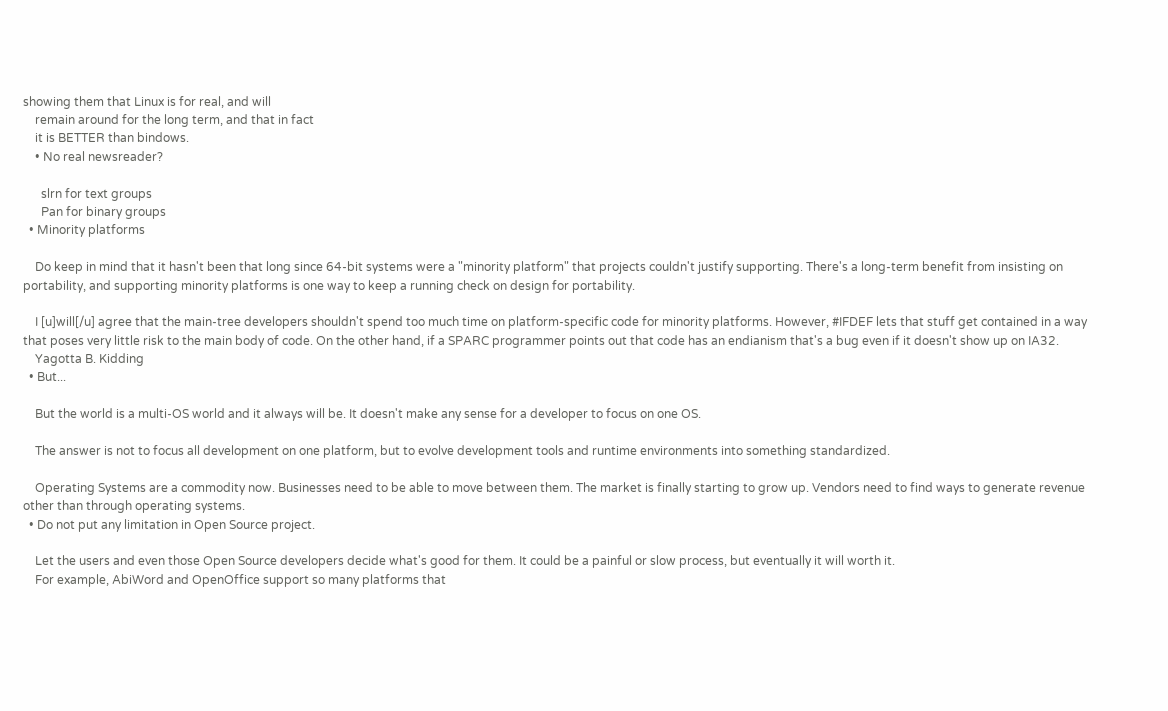showing them that Linux is for real, and will
    remain around for the long term, and that in fact
    it is BETTER than bindows.
    • No real newsreader?

      slrn for text groups
      Pan for binary groups
  • Minority platforms

    Do keep in mind that it hasn't been that long since 64-bit systems were a "minority platform" that projects couldn't justify supporting. There's a long-term benefit from insisting on portability, and supporting minority platforms is one way to keep a running check on design for portability.

    I [u]will[/u] agree that the main-tree developers shouldn't spend too much time on platform-specific code for minority platforms. However, #IFDEF lets that stuff get contained in a way that poses very little risk to the main body of code. On the other hand, if a SPARC programmer points out that code has an endianism that's a bug even if it doesn't show up on IA32.
    Yagotta B. Kidding
  • But...

    But the world is a multi-OS world and it always will be. It doesn't make any sense for a developer to focus on one OS.

    The answer is not to focus all development on one platform, but to evolve development tools and runtime environments into something standardized.

    Operating Systems are a commodity now. Businesses need to be able to move between them. The market is finally starting to grow up. Vendors need to find ways to generate revenue other than through operating systems.
  • Do not put any limitation in Open Source project.

    Let the users and even those Open Source developers decide what's good for them. It could be a painful or slow process, but eventually it will worth it.
    For example, AbiWord and OpenOffice support so many platforms that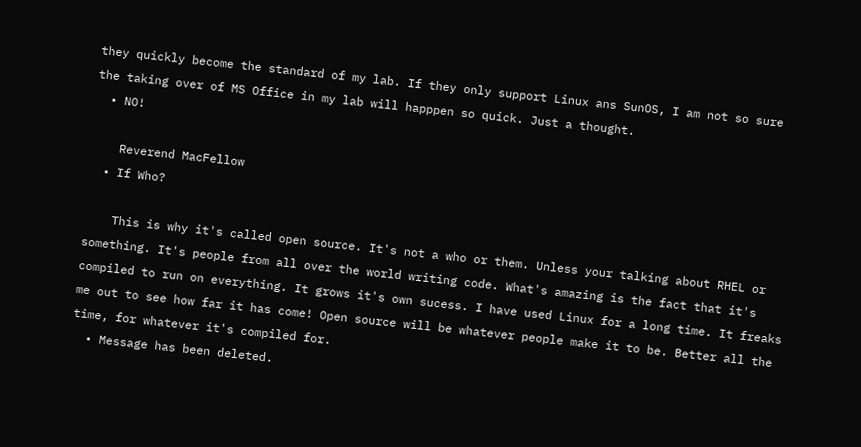they quickly become the standard of my lab. If they only support Linux ans SunOS, I am not so sure the taking over of MS Office in my lab will happpen so quick. Just a thought.
  • NO!

    Reverend MacFellow
  • If Who?

    This is why it's called open source. It's not a who or them. Unless your talking about RHEL or something. It's people from all over the world writing code. What's amazing is the fact that it's compiled to run on everything. It grows it's own sucess. I have used Linux for a long time. It freaks me out to see how far it has come! Open source will be whatever people make it to be. Better all the time, for whatever it's compiled for.
  • Message has been deleted.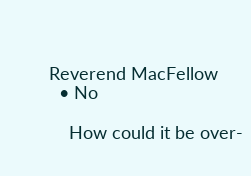Reverend MacFellow
  • No

    How could it be over-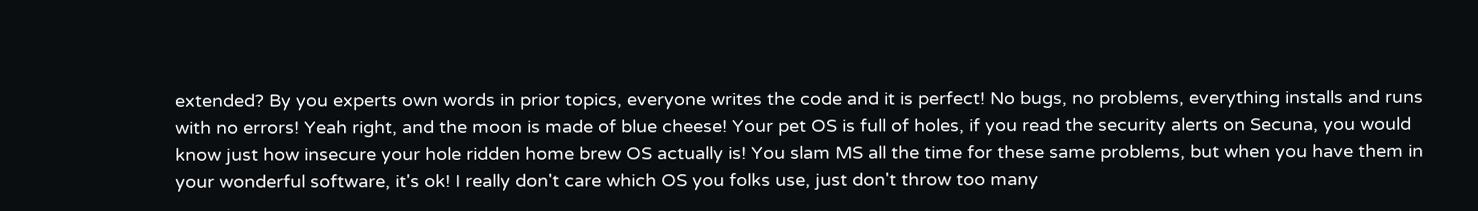extended? By you experts own words in prior topics, everyone writes the code and it is perfect! No bugs, no problems, everything installs and runs with no errors! Yeah right, and the moon is made of blue cheese! Your pet OS is full of holes, if you read the security alerts on Secuna, you would know just how insecure your hole ridden home brew OS actually is! You slam MS all the time for these same problems, but when you have them in your wonderful software, it's ok! I really don't care which OS you folks use, just don't throw too many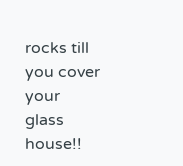rocks till you cover your glass house!!